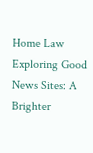Home Law Exploring Good News Sites: A Brighter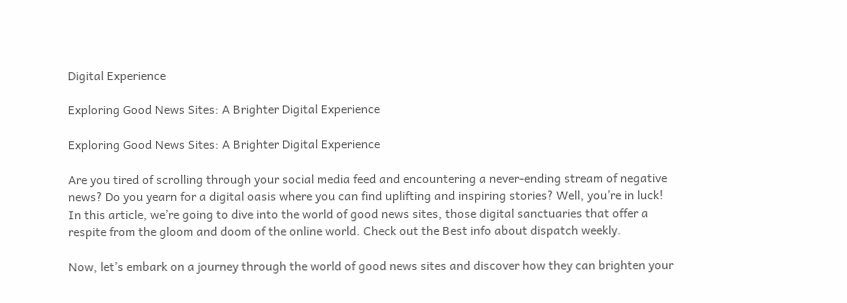Digital Experience

Exploring Good News Sites: A Brighter Digital Experience

Exploring Good News Sites: A Brighter Digital Experience

Are you tired of scrolling through your social media feed and encountering a never-ending stream of negative news? Do you yearn for a digital oasis where you can find uplifting and inspiring stories? Well, you’re in luck! In this article, we’re going to dive into the world of good news sites, those digital sanctuaries that offer a respite from the gloom and doom of the online world. Check out the Best info about dispatch weekly.

Now, let’s embark on a journey through the world of good news sites and discover how they can brighten your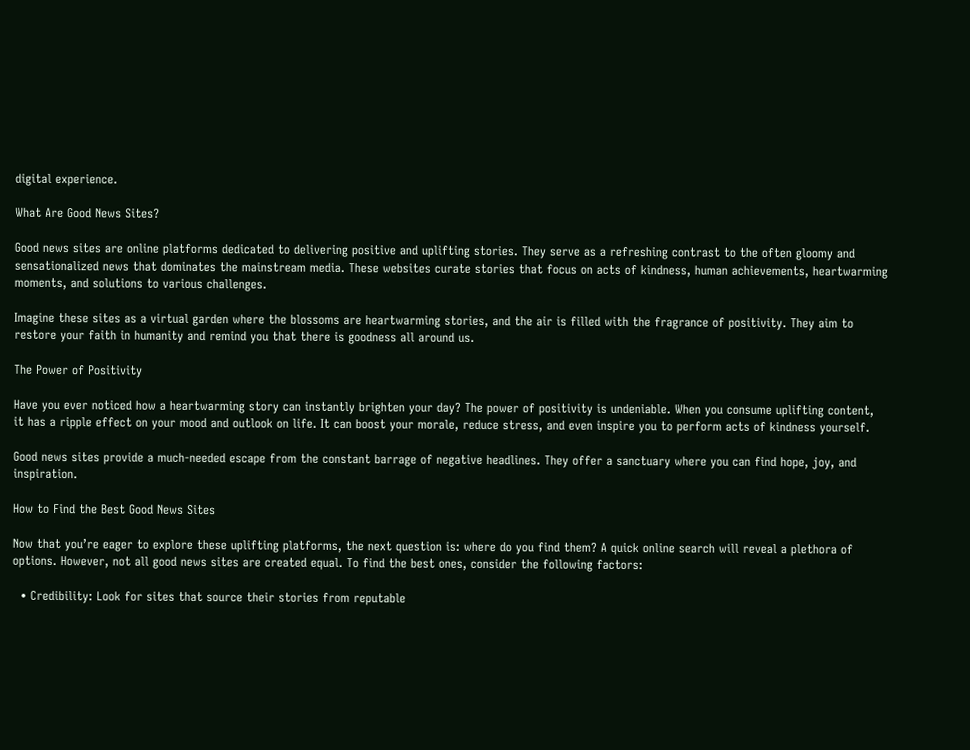digital experience.

What Are Good News Sites?

Good news sites are online platforms dedicated to delivering positive and uplifting stories. They serve as a refreshing contrast to the often gloomy and sensationalized news that dominates the mainstream media. These websites curate stories that focus on acts of kindness, human achievements, heartwarming moments, and solutions to various challenges.

Imagine these sites as a virtual garden where the blossoms are heartwarming stories, and the air is filled with the fragrance of positivity. They aim to restore your faith in humanity and remind you that there is goodness all around us.

The Power of Positivity

Have you ever noticed how a heartwarming story can instantly brighten your day? The power of positivity is undeniable. When you consume uplifting content, it has a ripple effect on your mood and outlook on life. It can boost your morale, reduce stress, and even inspire you to perform acts of kindness yourself.

Good news sites provide a much-needed escape from the constant barrage of negative headlines. They offer a sanctuary where you can find hope, joy, and inspiration.

How to Find the Best Good News Sites

Now that you’re eager to explore these uplifting platforms, the next question is: where do you find them? A quick online search will reveal a plethora of options. However, not all good news sites are created equal. To find the best ones, consider the following factors:

  • Credibility: Look for sites that source their stories from reputable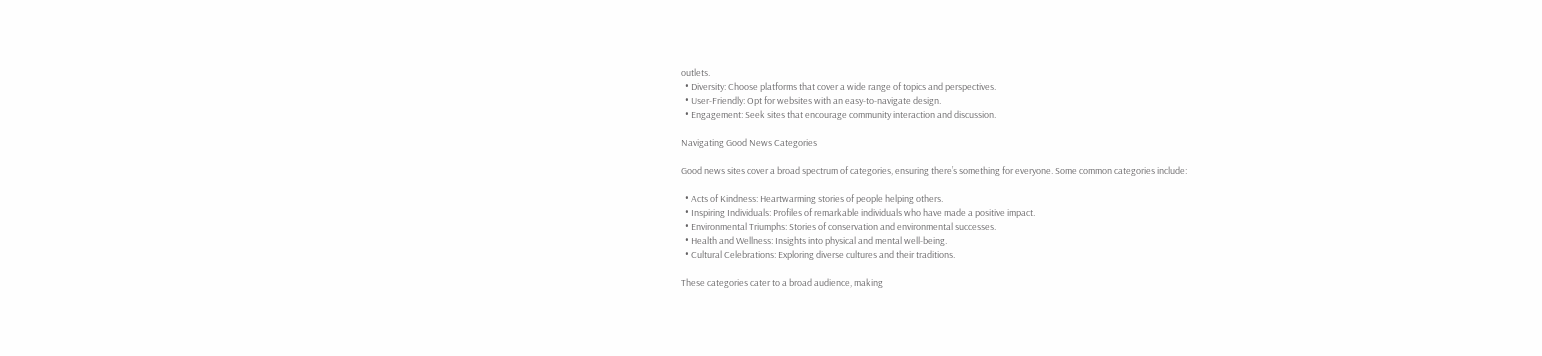outlets.
  • Diversity: Choose platforms that cover a wide range of topics and perspectives.
  • User-Friendly: Opt for websites with an easy-to-navigate design.
  • Engagement: Seek sites that encourage community interaction and discussion.

Navigating Good News Categories

Good news sites cover a broad spectrum of categories, ensuring there’s something for everyone. Some common categories include:

  • Acts of Kindness: Heartwarming stories of people helping others.
  • Inspiring Individuals: Profiles of remarkable individuals who have made a positive impact.
  • Environmental Triumphs: Stories of conservation and environmental successes.
  • Health and Wellness: Insights into physical and mental well-being.
  • Cultural Celebrations: Exploring diverse cultures and their traditions.

These categories cater to a broad audience, making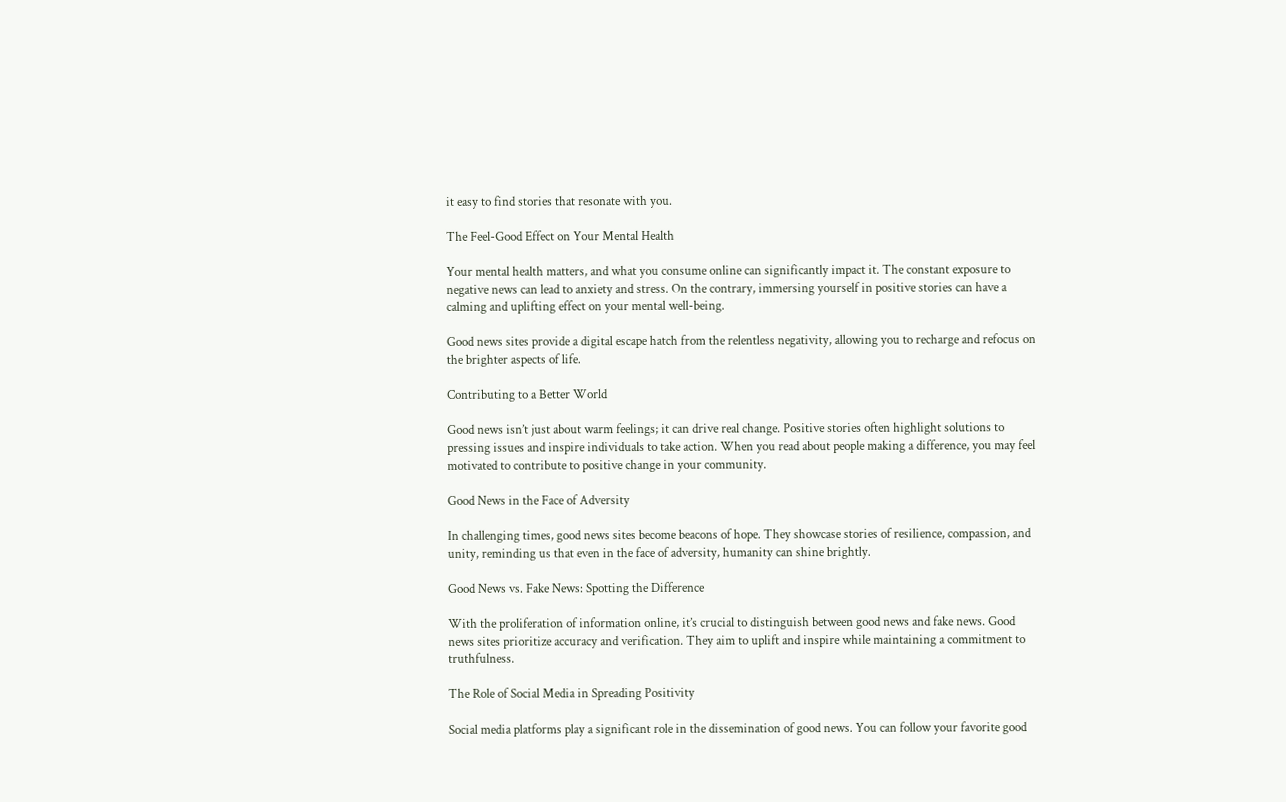it easy to find stories that resonate with you.

The Feel-Good Effect on Your Mental Health

Your mental health matters, and what you consume online can significantly impact it. The constant exposure to negative news can lead to anxiety and stress. On the contrary, immersing yourself in positive stories can have a calming and uplifting effect on your mental well-being.

Good news sites provide a digital escape hatch from the relentless negativity, allowing you to recharge and refocus on the brighter aspects of life.

Contributing to a Better World

Good news isn’t just about warm feelings; it can drive real change. Positive stories often highlight solutions to pressing issues and inspire individuals to take action. When you read about people making a difference, you may feel motivated to contribute to positive change in your community.

Good News in the Face of Adversity

In challenging times, good news sites become beacons of hope. They showcase stories of resilience, compassion, and unity, reminding us that even in the face of adversity, humanity can shine brightly.

Good News vs. Fake News: Spotting the Difference

With the proliferation of information online, it’s crucial to distinguish between good news and fake news. Good news sites prioritize accuracy and verification. They aim to uplift and inspire while maintaining a commitment to truthfulness.

The Role of Social Media in Spreading Positivity

Social media platforms play a significant role in the dissemination of good news. You can follow your favorite good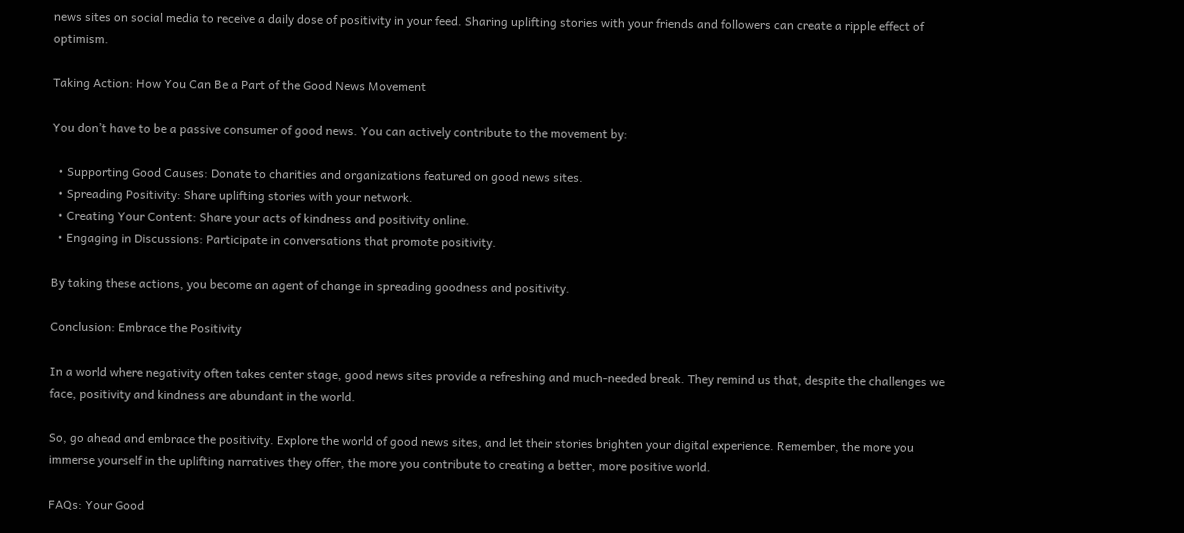news sites on social media to receive a daily dose of positivity in your feed. Sharing uplifting stories with your friends and followers can create a ripple effect of optimism.

Taking Action: How You Can Be a Part of the Good News Movement

You don’t have to be a passive consumer of good news. You can actively contribute to the movement by:

  • Supporting Good Causes: Donate to charities and organizations featured on good news sites.
  • Spreading Positivity: Share uplifting stories with your network.
  • Creating Your Content: Share your acts of kindness and positivity online.
  • Engaging in Discussions: Participate in conversations that promote positivity.

By taking these actions, you become an agent of change in spreading goodness and positivity.

Conclusion: Embrace the Positivity

In a world where negativity often takes center stage, good news sites provide a refreshing and much-needed break. They remind us that, despite the challenges we face, positivity and kindness are abundant in the world.

So, go ahead and embrace the positivity. Explore the world of good news sites, and let their stories brighten your digital experience. Remember, the more you immerse yourself in the uplifting narratives they offer, the more you contribute to creating a better, more positive world.

FAQs: Your Good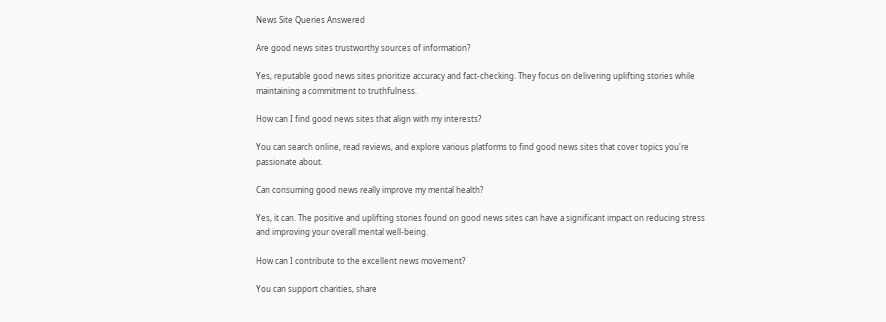News Site Queries Answered

Are good news sites trustworthy sources of information?

Yes, reputable good news sites prioritize accuracy and fact-checking. They focus on delivering uplifting stories while maintaining a commitment to truthfulness.

How can I find good news sites that align with my interests?

You can search online, read reviews, and explore various platforms to find good news sites that cover topics you're passionate about.

Can consuming good news really improve my mental health?

Yes, it can. The positive and uplifting stories found on good news sites can have a significant impact on reducing stress and improving your overall mental well-being.

How can I contribute to the excellent news movement?

You can support charities, share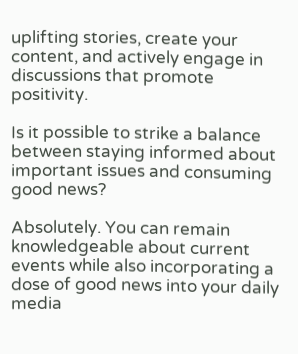uplifting stories, create your content, and actively engage in discussions that promote positivity.

Is it possible to strike a balance between staying informed about important issues and consuming good news?

Absolutely. You can remain knowledgeable about current events while also incorporating a dose of good news into your daily media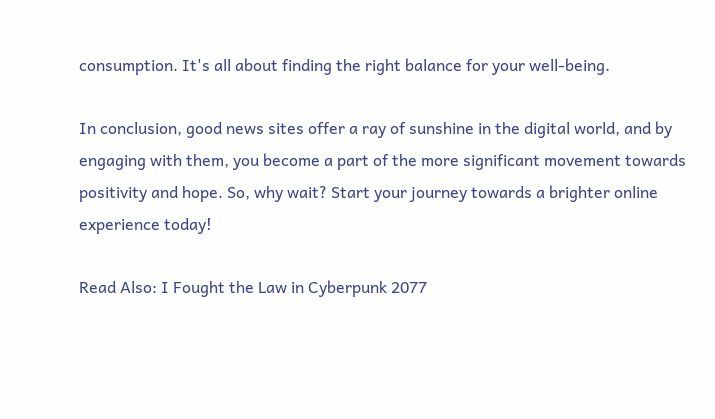consumption. It's all about finding the right balance for your well-being.

In conclusion, good news sites offer a ray of sunshine in the digital world, and by engaging with them, you become a part of the more significant movement towards positivity and hope. So, why wait? Start your journey towards a brighter online experience today!

Read Also: I Fought the Law in Cyberpunk 2077